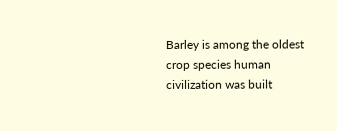Barley is among the oldest crop species human civilization was built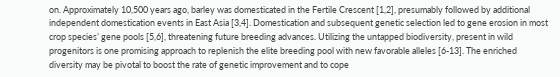on. Approximately 10,500 years ago, barley was domesticated in the Fertile Crescent [1,2], presumably followed by additional independent domestication events in East Asia [3,4]. Domestication and subsequent genetic selection led to gene erosion in most crop species’ gene pools [5,6], threatening future breeding advances. Utilizing the untapped biodiversity, present in wild progenitors is one promising approach to replenish the elite breeding pool with new favorable alleles [6-13]. The enriched diversity may be pivotal to boost the rate of genetic improvement and to cope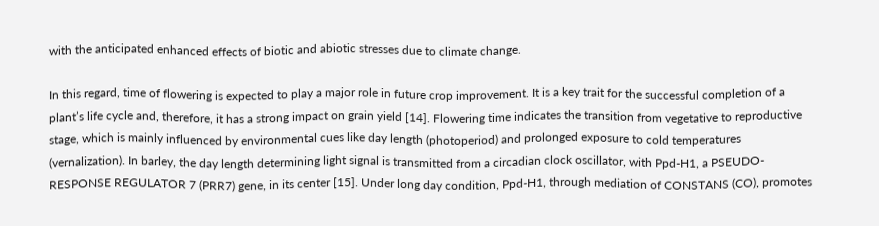with the anticipated enhanced effects of biotic and abiotic stresses due to climate change.

In this regard, time of flowering is expected to play a major role in future crop improvement. It is a key trait for the successful completion of a plant’s life cycle and, therefore, it has a strong impact on grain yield [14]. Flowering time indicates the transition from vegetative to reproductive stage, which is mainly influenced by environmental cues like day length (photoperiod) and prolonged exposure to cold temperatures (vernalization). In barley, the day length determining light signal is transmitted from a circadian clock oscillator, with Ppd-H1, a PSEUDO-RESPONSE REGULATOR 7 (PRR7) gene, in its center [15]. Under long day condition, Ppd-H1, through mediation of CONSTANS (CO), promotes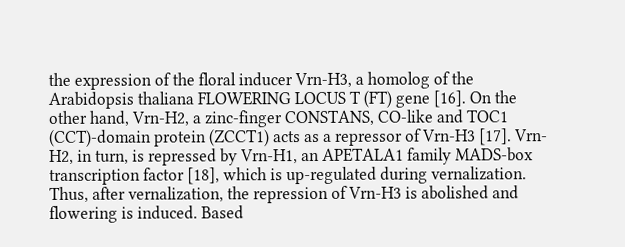the expression of the floral inducer Vrn-H3, a homolog of the Arabidopsis thaliana FLOWERING LOCUS T (FT) gene [16]. On the other hand, Vrn-H2, a zinc-finger CONSTANS, CO-like and TOC1 (CCT)-domain protein (ZCCT1) acts as a repressor of Vrn-H3 [17]. Vrn-H2, in turn, is repressed by Vrn-H1, an APETALA1 family MADS-box transcription factor [18], which is up-regulated during vernalization. Thus, after vernalization, the repression of Vrn-H3 is abolished and flowering is induced. Based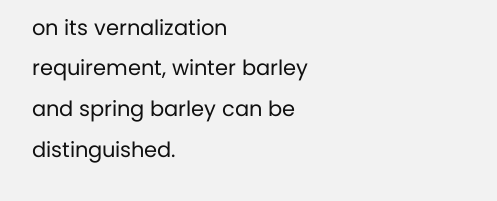on its vernalization requirement, winter barley and spring barley can be distinguished.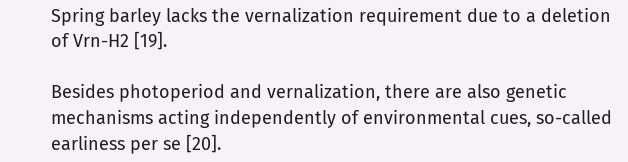Spring barley lacks the vernalization requirement due to a deletion of Vrn-H2 [19].

Besides photoperiod and vernalization, there are also genetic mechanisms acting independently of environmental cues, so-called earliness per se [20].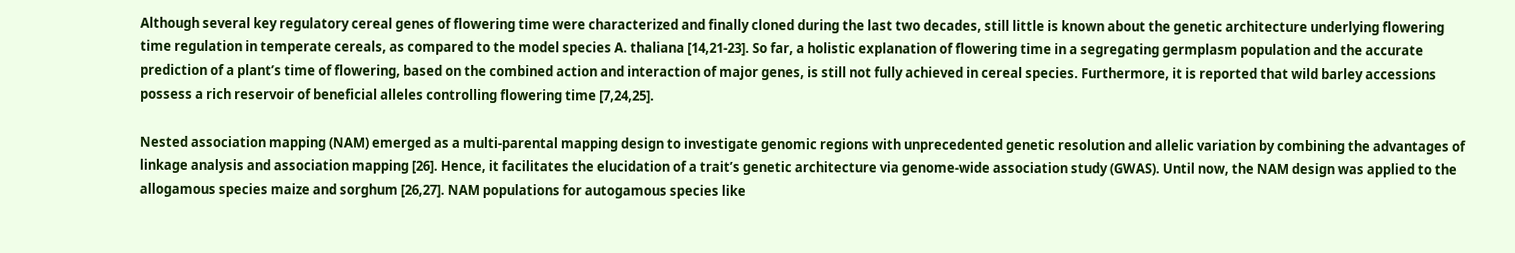Although several key regulatory cereal genes of flowering time were characterized and finally cloned during the last two decades, still little is known about the genetic architecture underlying flowering time regulation in temperate cereals, as compared to the model species A. thaliana [14,21-23]. So far, a holistic explanation of flowering time in a segregating germplasm population and the accurate prediction of a plant’s time of flowering, based on the combined action and interaction of major genes, is still not fully achieved in cereal species. Furthermore, it is reported that wild barley accessions possess a rich reservoir of beneficial alleles controlling flowering time [7,24,25].

Nested association mapping (NAM) emerged as a multi-parental mapping design to investigate genomic regions with unprecedented genetic resolution and allelic variation by combining the advantages of linkage analysis and association mapping [26]. Hence, it facilitates the elucidation of a trait’s genetic architecture via genome-wide association study (GWAS). Until now, the NAM design was applied to the allogamous species maize and sorghum [26,27]. NAM populations for autogamous species like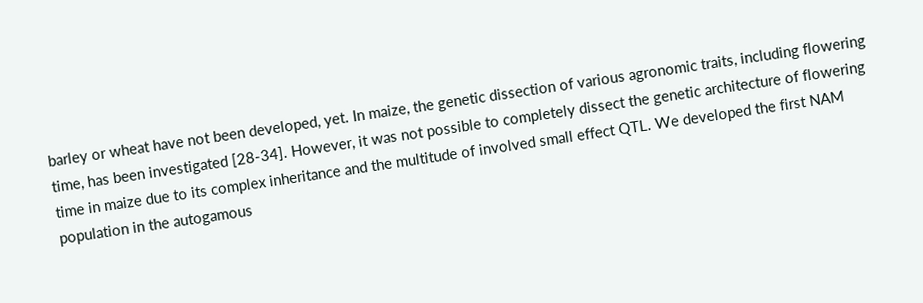barley or wheat have not been developed, yet. In maize, the genetic dissection of various agronomic traits, including flowering time, has been investigated [28-34]. However, it was not possible to completely dissect the genetic architecture of flowering time in maize due to its complex inheritance and the multitude of involved small effect QTL. We developed the first NAM population in the autogamous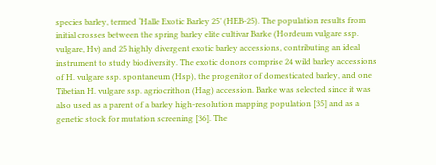species barley, termed ‘Halle Exotic Barley 25’ (HEB-25). The population results from initial crosses between the spring barley elite cultivar Barke (Hordeum vulgare ssp. vulgare, Hv) and 25 highly divergent exotic barley accessions, contributing an ideal instrument to study biodiversity. The exotic donors comprise 24 wild barley accessions of H. vulgare ssp. spontaneum (Hsp), the progenitor of domesticated barley, and one Tibetian H. vulgare ssp. agriocrithon (Hag) accession. Barke was selected since it was also used as a parent of a barley high-resolution mapping population [35] and as a genetic stock for mutation screening [36]. The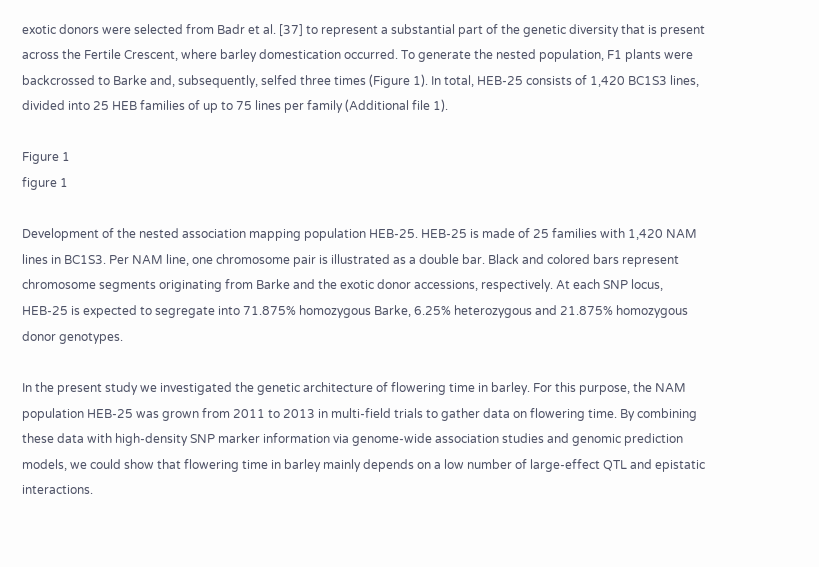exotic donors were selected from Badr et al. [37] to represent a substantial part of the genetic diversity that is present across the Fertile Crescent, where barley domestication occurred. To generate the nested population, F1 plants were backcrossed to Barke and, subsequently, selfed three times (Figure 1). In total, HEB-25 consists of 1,420 BC1S3 lines, divided into 25 HEB families of up to 75 lines per family (Additional file 1).

Figure 1
figure 1

Development of the nested association mapping population HEB-25. HEB-25 is made of 25 families with 1,420 NAM lines in BC1S3. Per NAM line, one chromosome pair is illustrated as a double bar. Black and colored bars represent chromosome segments originating from Barke and the exotic donor accessions, respectively. At each SNP locus, HEB-25 is expected to segregate into 71.875% homozygous Barke, 6.25% heterozygous and 21.875% homozygous donor genotypes.

In the present study we investigated the genetic architecture of flowering time in barley. For this purpose, the NAM population HEB-25 was grown from 2011 to 2013 in multi-field trials to gather data on flowering time. By combining these data with high-density SNP marker information via genome-wide association studies and genomic prediction models, we could show that flowering time in barley mainly depends on a low number of large-effect QTL and epistatic interactions.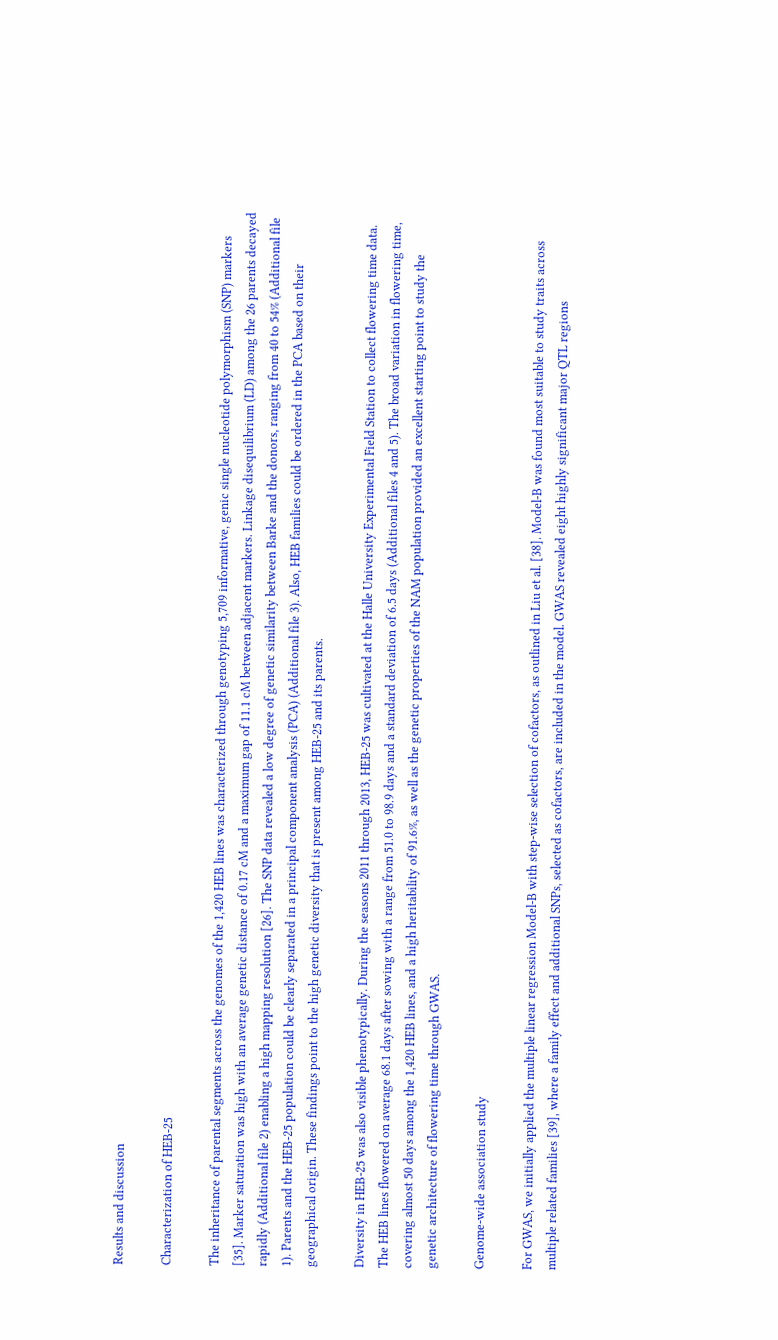Results and discussion

Characterization of HEB-25

The inheritance of parental segments across the genomes of the 1,420 HEB lines was characterized through genotyping 5,709 informative, genic single nucleotide polymorphism (SNP) markers [35]. Marker saturation was high with an average genetic distance of 0.17 cM and a maximum gap of 11.1 cM between adjacent markers. Linkage disequilibrium (LD) among the 26 parents decayed rapidly (Additional file 2) enabling a high mapping resolution [26]. The SNP data revealed a low degree of genetic similarity between Barke and the donors, ranging from 40 to 54% (Additional file 1). Parents and the HEB-25 population could be clearly separated in a principal component analysis (PCA) (Additional file 3). Also, HEB families could be ordered in the PCA based on their geographical origin. These findings point to the high genetic diversity that is present among HEB-25 and its parents.

Diversity in HEB-25 was also visible phenotypically. During the seasons 2011 through 2013, HEB-25 was cultivated at the Halle University Experimental Field Station to collect flowering time data. The HEB lines flowered on average 68.1 days after sowing with a range from 51.0 to 98.9 days and a standard deviation of 6.5 days (Additional files 4 and 5). The broad variation in flowering time, covering almost 50 days among the 1,420 HEB lines, and a high heritability of 91.6%, as well as the genetic properties of the NAM population provided an excellent starting point to study the genetic architecture of flowering time through GWAS.

Genome-wide association study

For GWAS, we initially applied the multiple linear regression Model-B with step-wise selection of cofactors, as outlined in Liu et al. [38]. Model-B was found most suitable to study traits across multiple related families [39], where a family effect and additional SNPs, selected as cofactors, are included in the model. GWAS revealed eight highly significant major QTL regions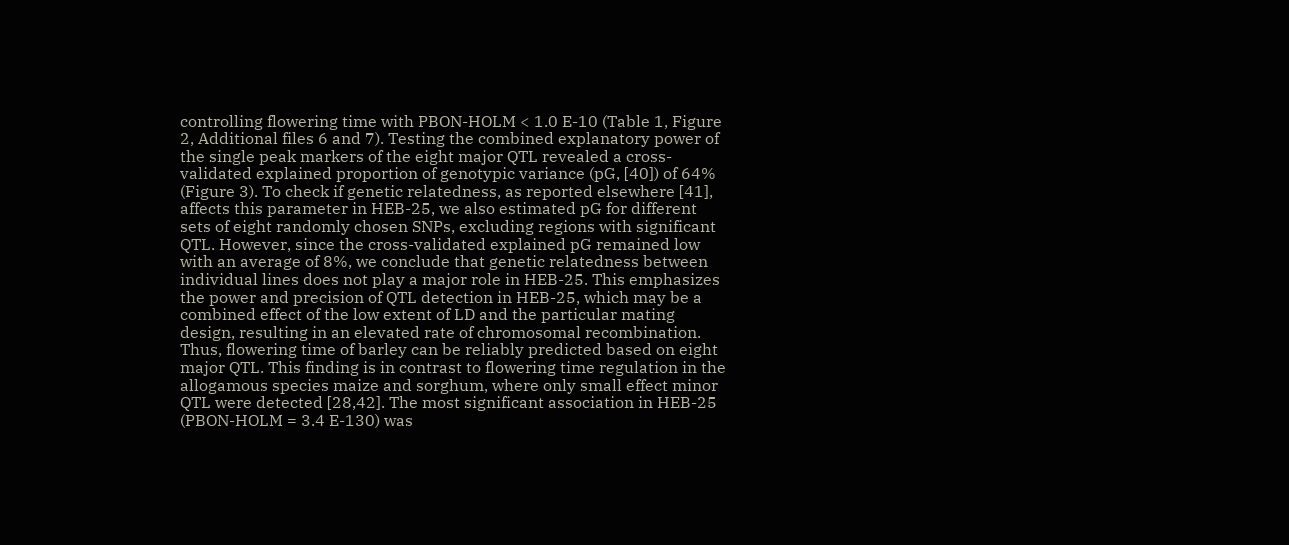controlling flowering time with PBON-HOLM < 1.0 E-10 (Table 1, Figure 2, Additional files 6 and 7). Testing the combined explanatory power of the single peak markers of the eight major QTL revealed a cross-validated explained proportion of genotypic variance (pG, [40]) of 64% (Figure 3). To check if genetic relatedness, as reported elsewhere [41], affects this parameter in HEB-25, we also estimated pG for different sets of eight randomly chosen SNPs, excluding regions with significant QTL. However, since the cross-validated explained pG remained low with an average of 8%, we conclude that genetic relatedness between individual lines does not play a major role in HEB-25. This emphasizes the power and precision of QTL detection in HEB-25, which may be a combined effect of the low extent of LD and the particular mating design, resulting in an elevated rate of chromosomal recombination. Thus, flowering time of barley can be reliably predicted based on eight major QTL. This finding is in contrast to flowering time regulation in the allogamous species maize and sorghum, where only small effect minor QTL were detected [28,42]. The most significant association in HEB-25 (PBON-HOLM = 3.4 E-130) was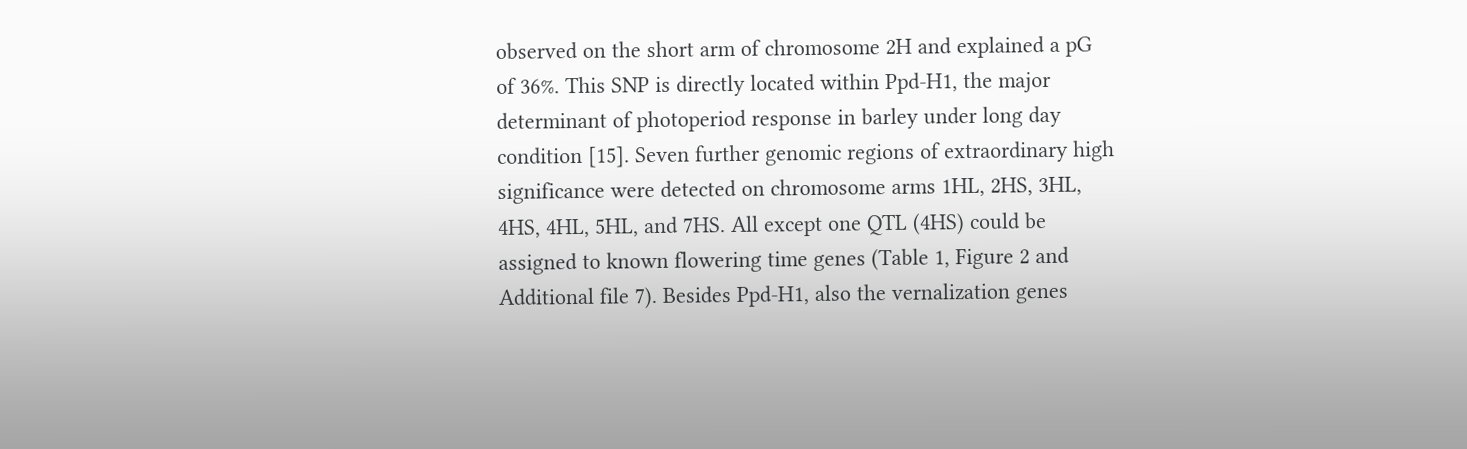observed on the short arm of chromosome 2H and explained a pG of 36%. This SNP is directly located within Ppd-H1, the major determinant of photoperiod response in barley under long day condition [15]. Seven further genomic regions of extraordinary high significance were detected on chromosome arms 1HL, 2HS, 3HL, 4HS, 4HL, 5HL, and 7HS. All except one QTL (4HS) could be assigned to known flowering time genes (Table 1, Figure 2 and Additional file 7). Besides Ppd-H1, also the vernalization genes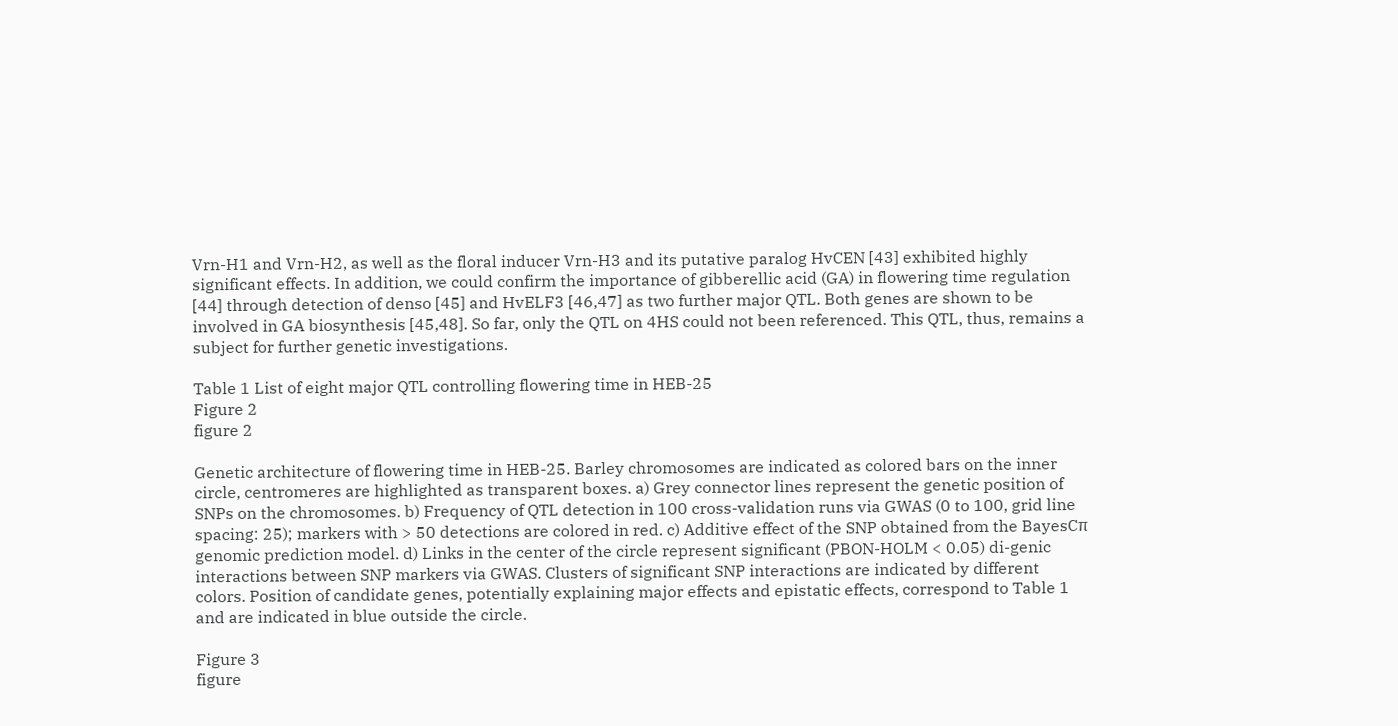Vrn-H1 and Vrn-H2, as well as the floral inducer Vrn-H3 and its putative paralog HvCEN [43] exhibited highly significant effects. In addition, we could confirm the importance of gibberellic acid (GA) in flowering time regulation [44] through detection of denso [45] and HvELF3 [46,47] as two further major QTL. Both genes are shown to be involved in GA biosynthesis [45,48]. So far, only the QTL on 4HS could not been referenced. This QTL, thus, remains a subject for further genetic investigations.

Table 1 List of eight major QTL controlling flowering time in HEB-25
Figure 2
figure 2

Genetic architecture of flowering time in HEB-25. Barley chromosomes are indicated as colored bars on the inner circle, centromeres are highlighted as transparent boxes. a) Grey connector lines represent the genetic position of SNPs on the chromosomes. b) Frequency of QTL detection in 100 cross-validation runs via GWAS (0 to 100, grid line spacing: 25); markers with > 50 detections are colored in red. c) Additive effect of the SNP obtained from the BayesCπ genomic prediction model. d) Links in the center of the circle represent significant (PBON-HOLM < 0.05) di-genic interactions between SNP markers via GWAS. Clusters of significant SNP interactions are indicated by different colors. Position of candidate genes, potentially explaining major effects and epistatic effects, correspond to Table 1 and are indicated in blue outside the circle.

Figure 3
figure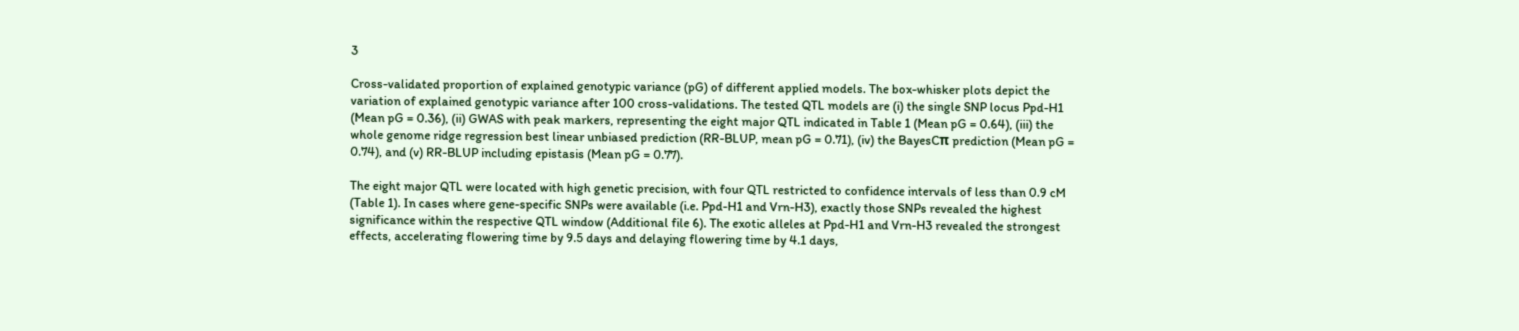3

Cross-validated proportion of explained genotypic variance (pG) of different applied models. The box-whisker plots depict the variation of explained genotypic variance after 100 cross-validations. The tested QTL models are (i) the single SNP locus Ppd-H1 (Mean pG = 0.36), (ii) GWAS with peak markers, representing the eight major QTL indicated in Table 1 (Mean pG = 0.64), (iii) the whole genome ridge regression best linear unbiased prediction (RR-BLUP, mean pG = 0.71), (iv) the BayesCπ prediction (Mean pG = 0.74), and (v) RR-BLUP including epistasis (Mean pG = 0.77).

The eight major QTL were located with high genetic precision, with four QTL restricted to confidence intervals of less than 0.9 cM (Table 1). In cases where gene-specific SNPs were available (i.e. Ppd-H1 and Vrn-H3), exactly those SNPs revealed the highest significance within the respective QTL window (Additional file 6). The exotic alleles at Ppd-H1 and Vrn-H3 revealed the strongest effects, accelerating flowering time by 9.5 days and delaying flowering time by 4.1 days,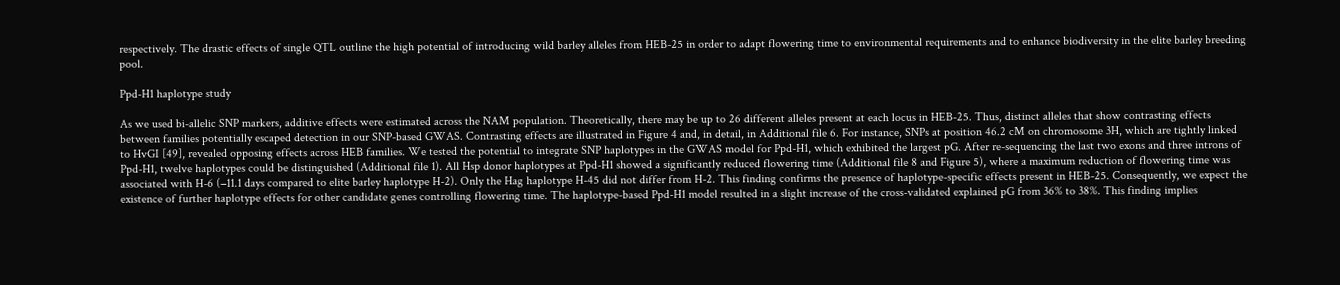respectively. The drastic effects of single QTL outline the high potential of introducing wild barley alleles from HEB-25 in order to adapt flowering time to environmental requirements and to enhance biodiversity in the elite barley breeding pool.

Ppd-H1 haplotype study

As we used bi-allelic SNP markers, additive effects were estimated across the NAM population. Theoretically, there may be up to 26 different alleles present at each locus in HEB-25. Thus, distinct alleles that show contrasting effects between families potentially escaped detection in our SNP-based GWAS. Contrasting effects are illustrated in Figure 4 and, in detail, in Additional file 6. For instance, SNPs at position 46.2 cM on chromosome 3H, which are tightly linked to HvGI [49], revealed opposing effects across HEB families. We tested the potential to integrate SNP haplotypes in the GWAS model for Ppd-H1, which exhibited the largest pG. After re-sequencing the last two exons and three introns of Ppd-H1, twelve haplotypes could be distinguished (Additional file 1). All Hsp donor haplotypes at Ppd-H1 showed a significantly reduced flowering time (Additional file 8 and Figure 5), where a maximum reduction of flowering time was associated with H-6 (−11.1 days compared to elite barley haplotype H-2). Only the Hag haplotype H-45 did not differ from H-2. This finding confirms the presence of haplotype-specific effects present in HEB-25. Consequently, we expect the existence of further haplotype effects for other candidate genes controlling flowering time. The haplotype-based Ppd-H1 model resulted in a slight increase of the cross-validated explained pG from 36% to 38%. This finding implies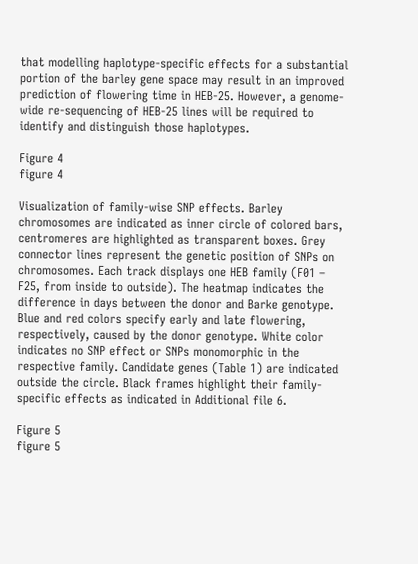that modelling haplotype-specific effects for a substantial portion of the barley gene space may result in an improved prediction of flowering time in HEB-25. However, a genome-wide re-sequencing of HEB-25 lines will be required to identify and distinguish those haplotypes.

Figure 4
figure 4

Visualization of family-wise SNP effects. Barley chromosomes are indicated as inner circle of colored bars, centromeres are highlighted as transparent boxes. Grey connector lines represent the genetic position of SNPs on chromosomes. Each track displays one HEB family (F01 – F25, from inside to outside). The heatmap indicates the difference in days between the donor and Barke genotype. Blue and red colors specify early and late flowering, respectively, caused by the donor genotype. White color indicates no SNP effect or SNPs monomorphic in the respective family. Candidate genes (Table 1) are indicated outside the circle. Black frames highlight their family-specific effects as indicated in Additional file 6.

Figure 5
figure 5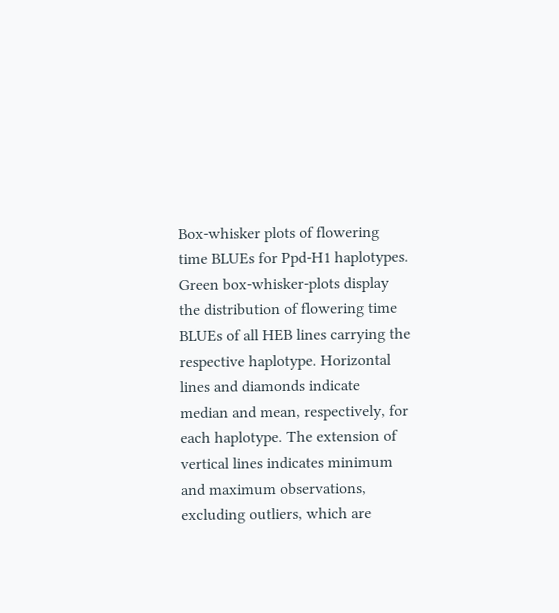Box-whisker plots of flowering time BLUEs for Ppd-H1 haplotypes. Green box-whisker-plots display the distribution of flowering time BLUEs of all HEB lines carrying the respective haplotype. Horizontal lines and diamonds indicate median and mean, respectively, for each haplotype. The extension of vertical lines indicates minimum and maximum observations, excluding outliers, which are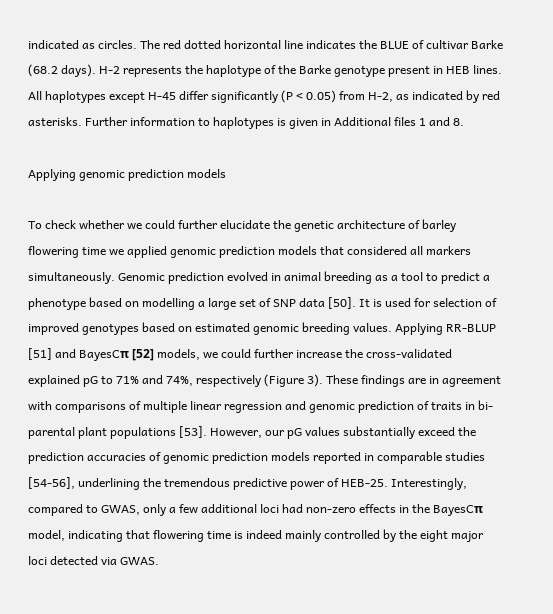indicated as circles. The red dotted horizontal line indicates the BLUE of cultivar Barke (68.2 days). H-2 represents the haplotype of the Barke genotype present in HEB lines. All haplotypes except H-45 differ significantly (P < 0.05) from H-2, as indicated by red asterisks. Further information to haplotypes is given in Additional files 1 and 8.

Applying genomic prediction models

To check whether we could further elucidate the genetic architecture of barley flowering time we applied genomic prediction models that considered all markers simultaneously. Genomic prediction evolved in animal breeding as a tool to predict a phenotype based on modelling a large set of SNP data [50]. It is used for selection of improved genotypes based on estimated genomic breeding values. Applying RR-BLUP [51] and BayesCπ [52] models, we could further increase the cross-validated explained pG to 71% and 74%, respectively (Figure 3). These findings are in agreement with comparisons of multiple linear regression and genomic prediction of traits in bi-parental plant populations [53]. However, our pG values substantially exceed the prediction accuracies of genomic prediction models reported in comparable studies [54-56], underlining the tremendous predictive power of HEB-25. Interestingly, compared to GWAS, only a few additional loci had non-zero effects in the BayesCπ model, indicating that flowering time is indeed mainly controlled by the eight major loci detected via GWAS.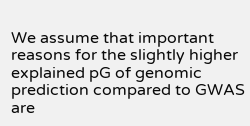We assume that important reasons for the slightly higher explained pG of genomic prediction compared to GWAS are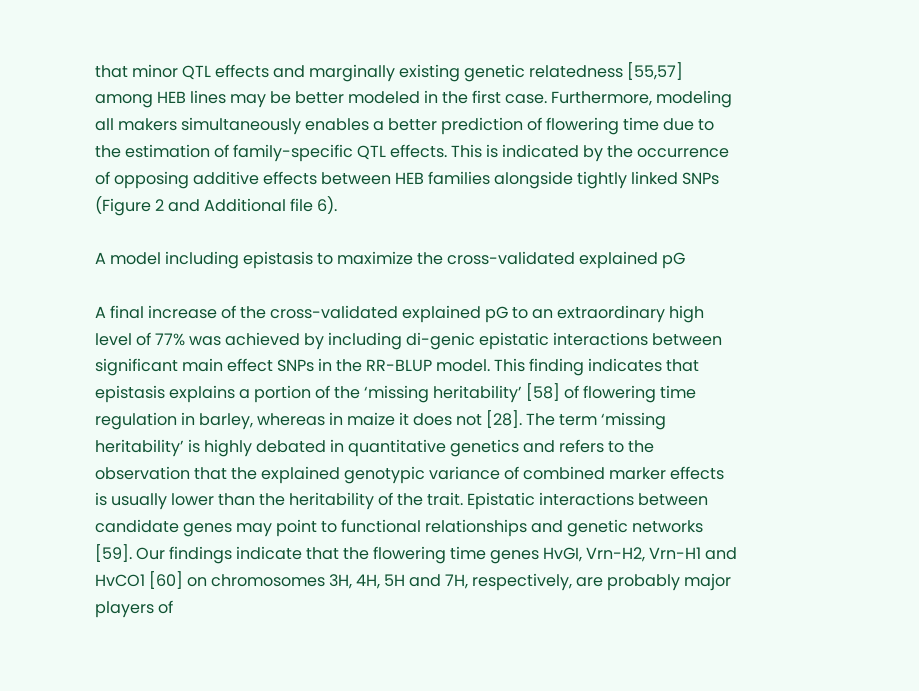that minor QTL effects and marginally existing genetic relatedness [55,57] among HEB lines may be better modeled in the first case. Furthermore, modeling all makers simultaneously enables a better prediction of flowering time due to the estimation of family-specific QTL effects. This is indicated by the occurrence of opposing additive effects between HEB families alongside tightly linked SNPs (Figure 2 and Additional file 6).

A model including epistasis to maximize the cross-validated explained pG

A final increase of the cross-validated explained pG to an extraordinary high level of 77% was achieved by including di-genic epistatic interactions between significant main effect SNPs in the RR-BLUP model. This finding indicates that epistasis explains a portion of the ‘missing heritability’ [58] of flowering time regulation in barley, whereas in maize it does not [28]. The term ‘missing heritability’ is highly debated in quantitative genetics and refers to the observation that the explained genotypic variance of combined marker effects is usually lower than the heritability of the trait. Epistatic interactions between candidate genes may point to functional relationships and genetic networks [59]. Our findings indicate that the flowering time genes HvGI, Vrn-H2, Vrn-H1 and HvCO1 [60] on chromosomes 3H, 4H, 5H and 7H, respectively, are probably major players of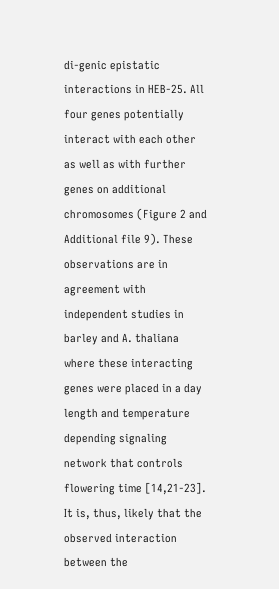di-genic epistatic interactions in HEB-25. All four genes potentially interact with each other as well as with further genes on additional chromosomes (Figure 2 and Additional file 9). These observations are in agreement with independent studies in barley and A. thaliana where these interacting genes were placed in a day length and temperature depending signaling network that controls flowering time [14,21-23]. It is, thus, likely that the observed interaction between the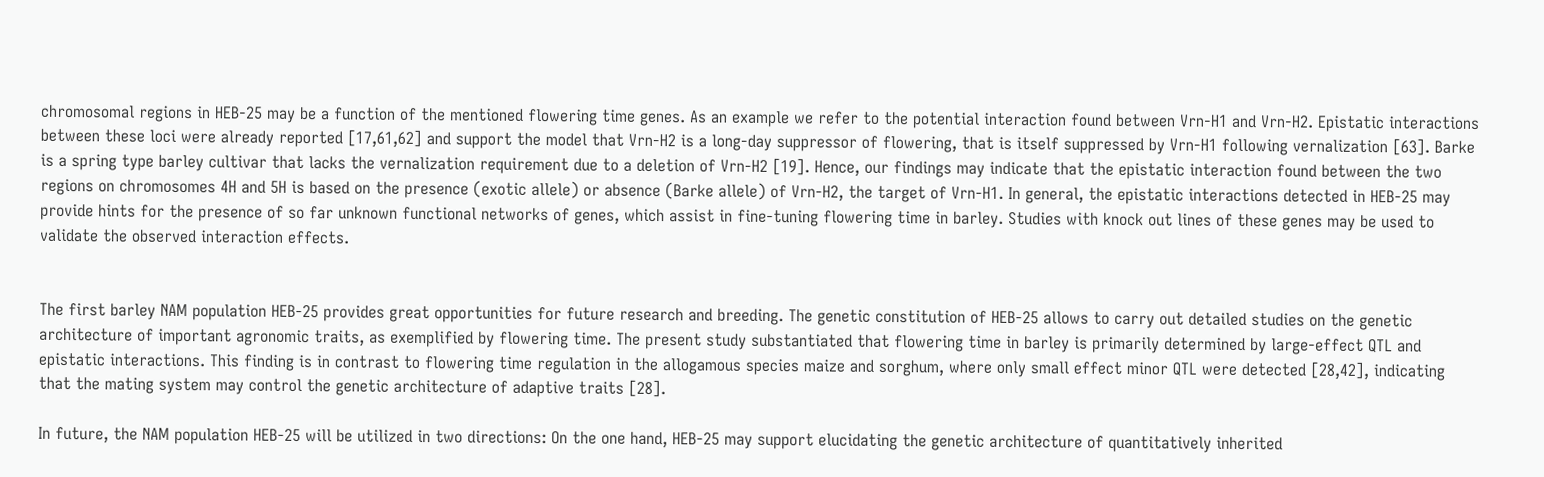chromosomal regions in HEB-25 may be a function of the mentioned flowering time genes. As an example we refer to the potential interaction found between Vrn-H1 and Vrn-H2. Epistatic interactions between these loci were already reported [17,61,62] and support the model that Vrn-H2 is a long-day suppressor of flowering, that is itself suppressed by Vrn-H1 following vernalization [63]. Barke is a spring type barley cultivar that lacks the vernalization requirement due to a deletion of Vrn-H2 [19]. Hence, our findings may indicate that the epistatic interaction found between the two regions on chromosomes 4H and 5H is based on the presence (exotic allele) or absence (Barke allele) of Vrn-H2, the target of Vrn-H1. In general, the epistatic interactions detected in HEB-25 may provide hints for the presence of so far unknown functional networks of genes, which assist in fine-tuning flowering time in barley. Studies with knock out lines of these genes may be used to validate the observed interaction effects.


The first barley NAM population HEB-25 provides great opportunities for future research and breeding. The genetic constitution of HEB-25 allows to carry out detailed studies on the genetic architecture of important agronomic traits, as exemplified by flowering time. The present study substantiated that flowering time in barley is primarily determined by large-effect QTL and epistatic interactions. This finding is in contrast to flowering time regulation in the allogamous species maize and sorghum, where only small effect minor QTL were detected [28,42], indicating that the mating system may control the genetic architecture of adaptive traits [28].

In future, the NAM population HEB-25 will be utilized in two directions: On the one hand, HEB-25 may support elucidating the genetic architecture of quantitatively inherited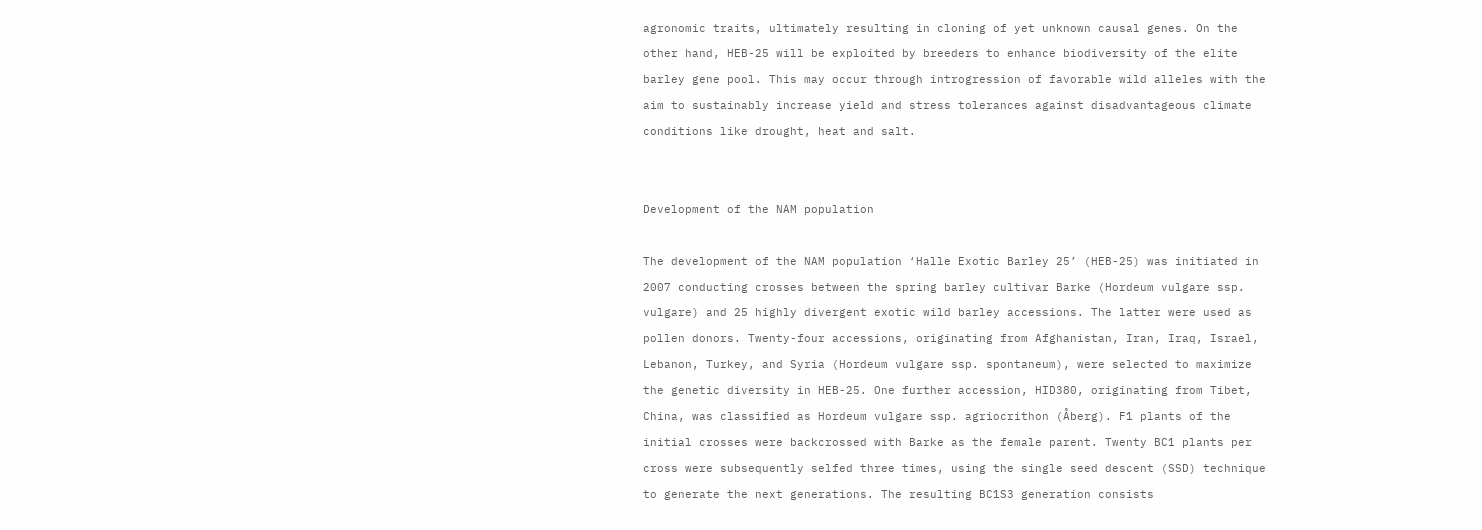agronomic traits, ultimately resulting in cloning of yet unknown causal genes. On the other hand, HEB-25 will be exploited by breeders to enhance biodiversity of the elite barley gene pool. This may occur through introgression of favorable wild alleles with the aim to sustainably increase yield and stress tolerances against disadvantageous climate conditions like drought, heat and salt.


Development of the NAM population

The development of the NAM population ‘Halle Exotic Barley 25’ (HEB-25) was initiated in 2007 conducting crosses between the spring barley cultivar Barke (Hordeum vulgare ssp. vulgare) and 25 highly divergent exotic wild barley accessions. The latter were used as pollen donors. Twenty-four accessions, originating from Afghanistan, Iran, Iraq, Israel, Lebanon, Turkey, and Syria (Hordeum vulgare ssp. spontaneum), were selected to maximize the genetic diversity in HEB-25. One further accession, HID380, originating from Tibet, China, was classified as Hordeum vulgare ssp. agriocrithon (Åberg). F1 plants of the initial crosses were backcrossed with Barke as the female parent. Twenty BC1 plants per cross were subsequently selfed three times, using the single seed descent (SSD) technique to generate the next generations. The resulting BC1S3 generation consists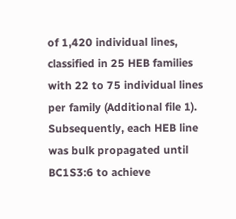of 1,420 individual lines, classified in 25 HEB families with 22 to 75 individual lines per family (Additional file 1). Subsequently, each HEB line was bulk propagated until BC1S3:6 to achieve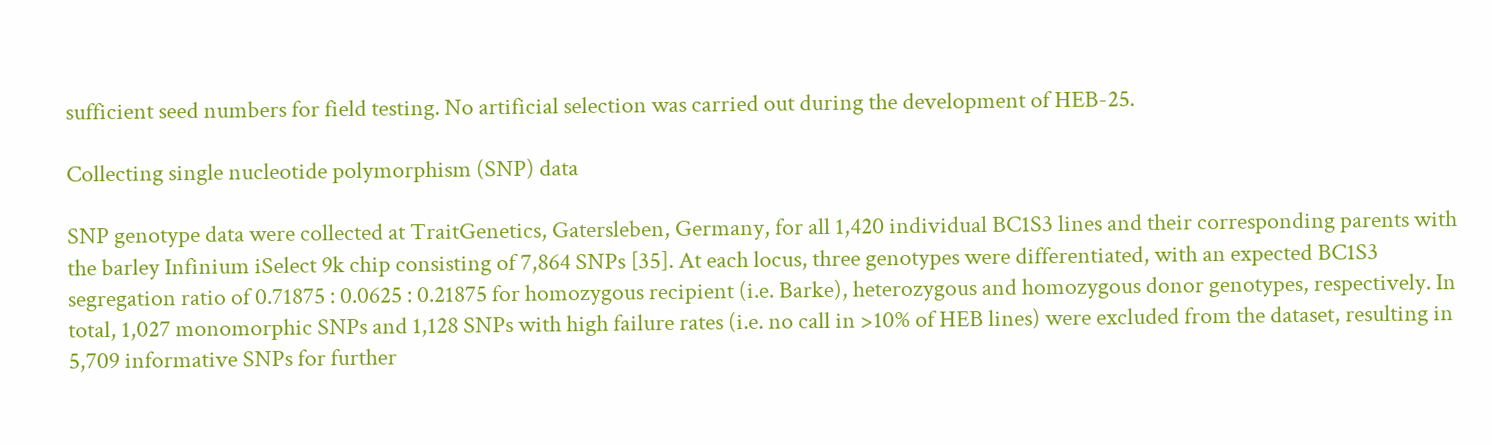sufficient seed numbers for field testing. No artificial selection was carried out during the development of HEB-25.

Collecting single nucleotide polymorphism (SNP) data

SNP genotype data were collected at TraitGenetics, Gatersleben, Germany, for all 1,420 individual BC1S3 lines and their corresponding parents with the barley Infinium iSelect 9k chip consisting of 7,864 SNPs [35]. At each locus, three genotypes were differentiated, with an expected BC1S3 segregation ratio of 0.71875 : 0.0625 : 0.21875 for homozygous recipient (i.e. Barke), heterozygous and homozygous donor genotypes, respectively. In total, 1,027 monomorphic SNPs and 1,128 SNPs with high failure rates (i.e. no call in >10% of HEB lines) were excluded from the dataset, resulting in 5,709 informative SNPs for further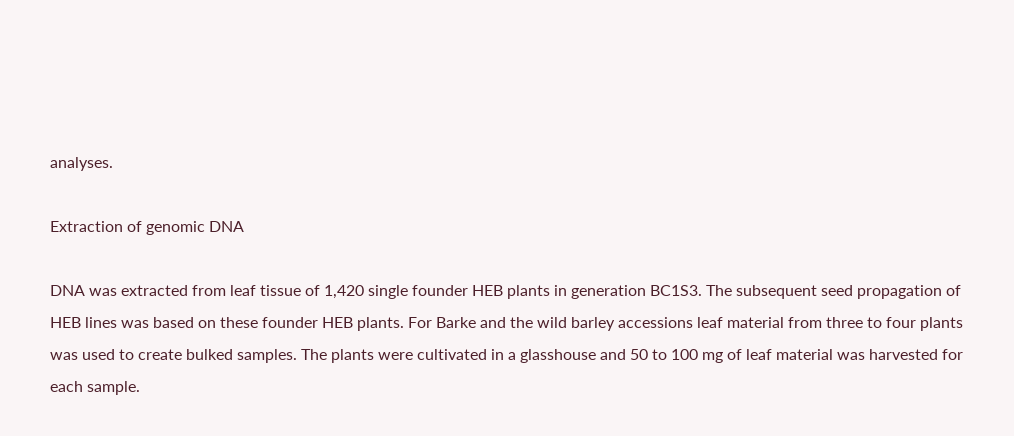analyses.

Extraction of genomic DNA

DNA was extracted from leaf tissue of 1,420 single founder HEB plants in generation BC1S3. The subsequent seed propagation of HEB lines was based on these founder HEB plants. For Barke and the wild barley accessions leaf material from three to four plants was used to create bulked samples. The plants were cultivated in a glasshouse and 50 to 100 mg of leaf material was harvested for each sample.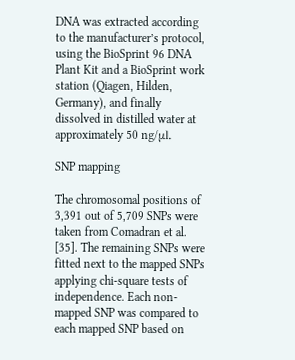DNA was extracted according to the manufacturer’s protocol, using the BioSprint 96 DNA Plant Kit and a BioSprint work station (Qiagen, Hilden, Germany), and finally dissolved in distilled water at approximately 50 ng/μl.

SNP mapping

The chromosomal positions of 3,391 out of 5,709 SNPs were taken from Comadran et al. [35]. The remaining SNPs were fitted next to the mapped SNPs applying chi-square tests of independence. Each non-mapped SNP was compared to each mapped SNP based on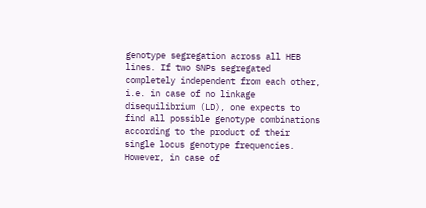genotype segregation across all HEB lines. If two SNPs segregated completely independent from each other, i.e. in case of no linkage disequilibrium (LD), one expects to find all possible genotype combinations according to the product of their single locus genotype frequencies. However, in case of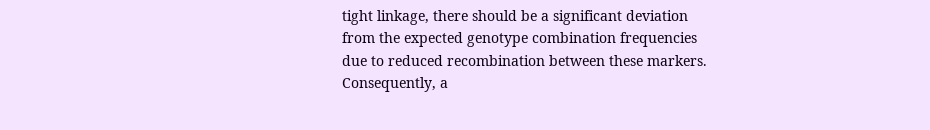tight linkage, there should be a significant deviation from the expected genotype combination frequencies due to reduced recombination between these markers. Consequently, a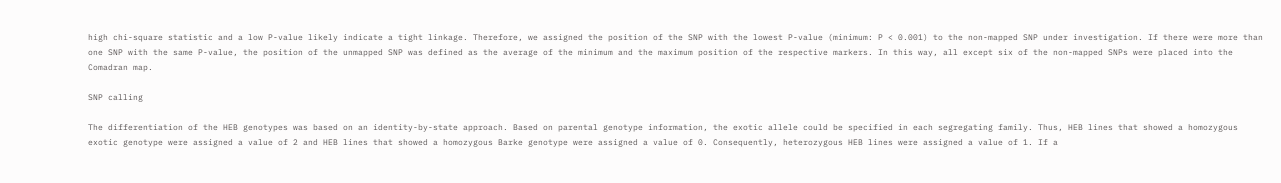high chi-square statistic and a low P-value likely indicate a tight linkage. Therefore, we assigned the position of the SNP with the lowest P-value (minimum: P < 0.001) to the non-mapped SNP under investigation. If there were more than one SNP with the same P-value, the position of the unmapped SNP was defined as the average of the minimum and the maximum position of the respective markers. In this way, all except six of the non-mapped SNPs were placed into the Comadran map.

SNP calling

The differentiation of the HEB genotypes was based on an identity-by-state approach. Based on parental genotype information, the exotic allele could be specified in each segregating family. Thus, HEB lines that showed a homozygous exotic genotype were assigned a value of 2 and HEB lines that showed a homozygous Barke genotype were assigned a value of 0. Consequently, heterozygous HEB lines were assigned a value of 1. If a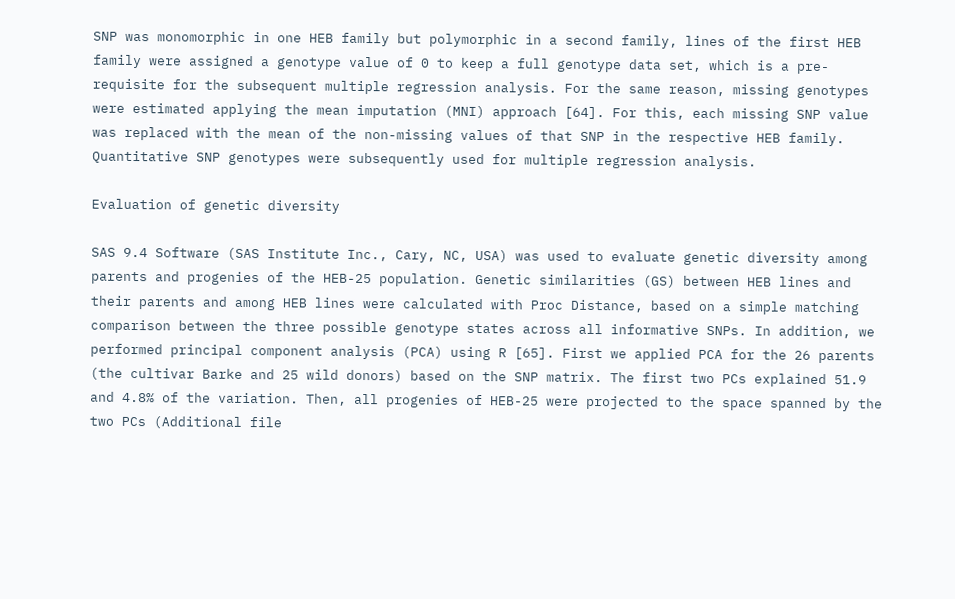SNP was monomorphic in one HEB family but polymorphic in a second family, lines of the first HEB family were assigned a genotype value of 0 to keep a full genotype data set, which is a pre-requisite for the subsequent multiple regression analysis. For the same reason, missing genotypes were estimated applying the mean imputation (MNI) approach [64]. For this, each missing SNP value was replaced with the mean of the non-missing values of that SNP in the respective HEB family. Quantitative SNP genotypes were subsequently used for multiple regression analysis.

Evaluation of genetic diversity

SAS 9.4 Software (SAS Institute Inc., Cary, NC, USA) was used to evaluate genetic diversity among parents and progenies of the HEB-25 population. Genetic similarities (GS) between HEB lines and their parents and among HEB lines were calculated with Proc Distance, based on a simple matching comparison between the three possible genotype states across all informative SNPs. In addition, we performed principal component analysis (PCA) using R [65]. First we applied PCA for the 26 parents (the cultivar Barke and 25 wild donors) based on the SNP matrix. The first two PCs explained 51.9 and 4.8% of the variation. Then, all progenies of HEB-25 were projected to the space spanned by the two PCs (Additional file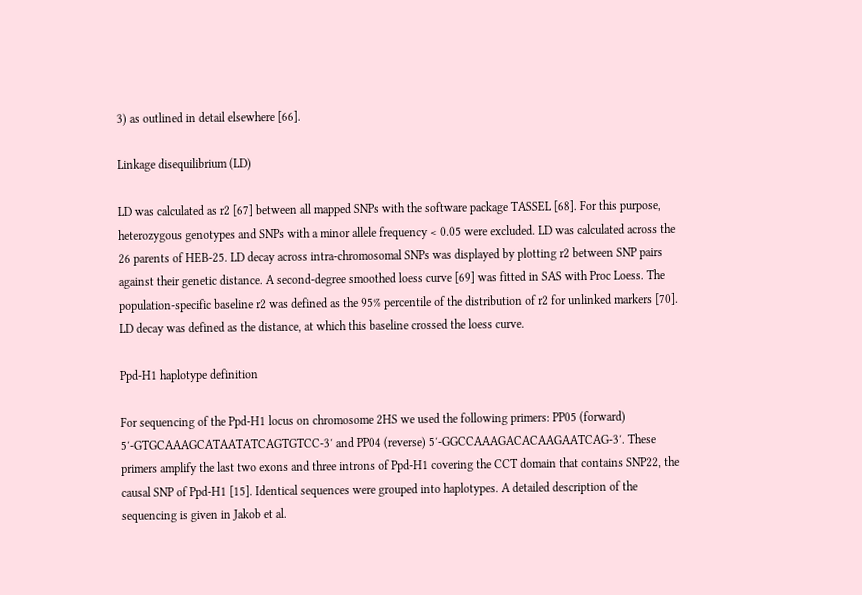3) as outlined in detail elsewhere [66].

Linkage disequilibrium (LD)

LD was calculated as r2 [67] between all mapped SNPs with the software package TASSEL [68]. For this purpose, heterozygous genotypes and SNPs with a minor allele frequency < 0.05 were excluded. LD was calculated across the 26 parents of HEB-25. LD decay across intra-chromosomal SNPs was displayed by plotting r2 between SNP pairs against their genetic distance. A second-degree smoothed loess curve [69] was fitted in SAS with Proc Loess. The population-specific baseline r2 was defined as the 95% percentile of the distribution of r2 for unlinked markers [70]. LD decay was defined as the distance, at which this baseline crossed the loess curve.

Ppd-H1 haplotype definition

For sequencing of the Ppd-H1 locus on chromosome 2HS we used the following primers: PP05 (forward) 5′-GTGCAAAGCATAATATCAGTGTCC-3′ and PP04 (reverse) 5′-GGCCAAAGACACAAGAATCAG-3′. These primers amplify the last two exons and three introns of Ppd-H1 covering the CCT domain that contains SNP22, the causal SNP of Ppd-H1 [15]. Identical sequences were grouped into haplotypes. A detailed description of the sequencing is given in Jakob et al.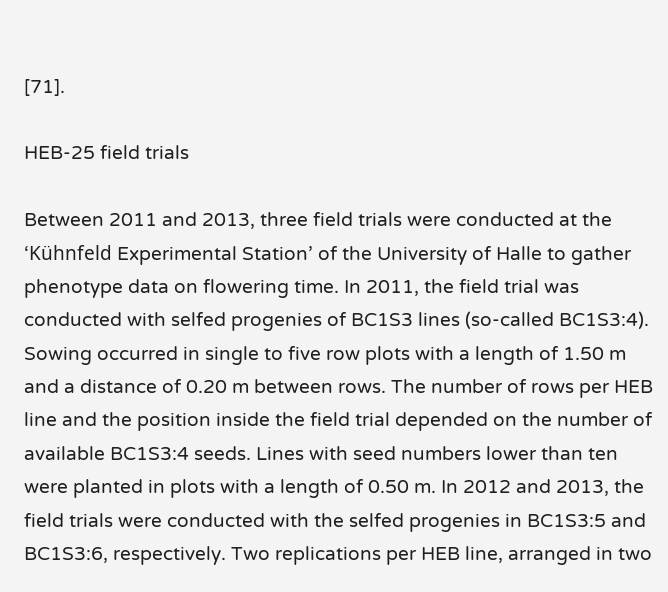[71].

HEB-25 field trials

Between 2011 and 2013, three field trials were conducted at the ‘Kühnfeld Experimental Station’ of the University of Halle to gather phenotype data on flowering time. In 2011, the field trial was conducted with selfed progenies of BC1S3 lines (so-called BC1S3:4). Sowing occurred in single to five row plots with a length of 1.50 m and a distance of 0.20 m between rows. The number of rows per HEB line and the position inside the field trial depended on the number of available BC1S3:4 seeds. Lines with seed numbers lower than ten were planted in plots with a length of 0.50 m. In 2012 and 2013, the field trials were conducted with the selfed progenies in BC1S3:5 and BC1S3:6, respectively. Two replications per HEB line, arranged in two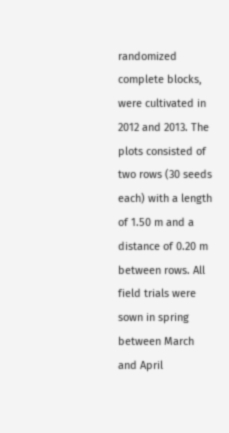randomized complete blocks, were cultivated in 2012 and 2013. The plots consisted of two rows (30 seeds each) with a length of 1.50 m and a distance of 0.20 m between rows. All field trials were sown in spring between March and April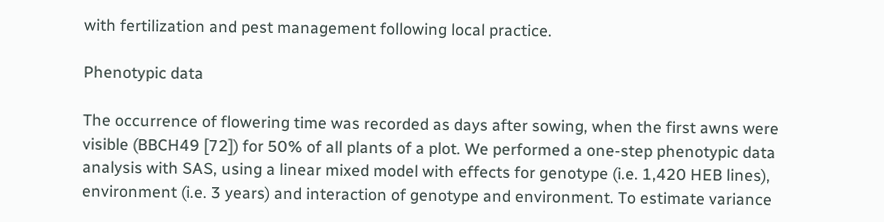with fertilization and pest management following local practice.

Phenotypic data

The occurrence of flowering time was recorded as days after sowing, when the first awns were visible (BBCH49 [72]) for 50% of all plants of a plot. We performed a one-step phenotypic data analysis with SAS, using a linear mixed model with effects for genotype (i.e. 1,420 HEB lines), environment (i.e. 3 years) and interaction of genotype and environment. To estimate variance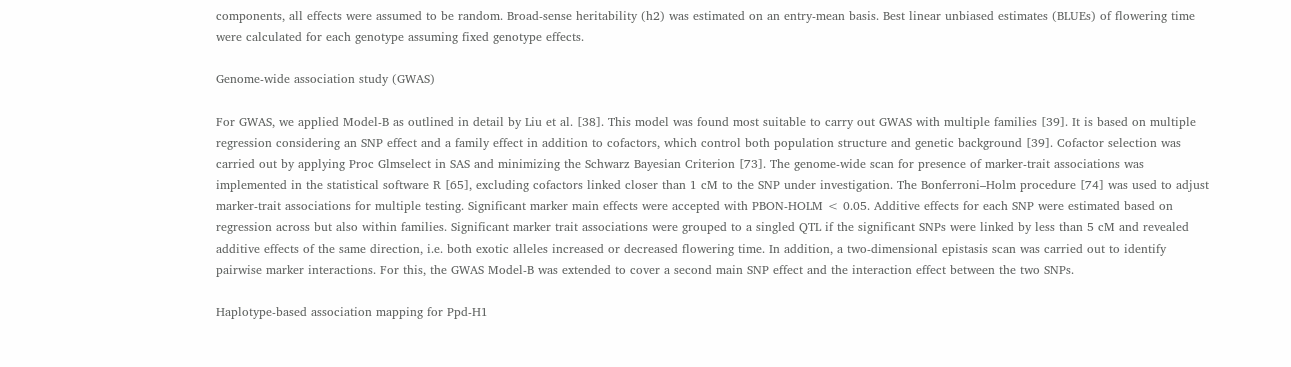components, all effects were assumed to be random. Broad-sense heritability (h2) was estimated on an entry-mean basis. Best linear unbiased estimates (BLUEs) of flowering time were calculated for each genotype assuming fixed genotype effects.

Genome-wide association study (GWAS)

For GWAS, we applied Model-B as outlined in detail by Liu et al. [38]. This model was found most suitable to carry out GWAS with multiple families [39]. It is based on multiple regression considering an SNP effect and a family effect in addition to cofactors, which control both population structure and genetic background [39]. Cofactor selection was carried out by applying Proc Glmselect in SAS and minimizing the Schwarz Bayesian Criterion [73]. The genome-wide scan for presence of marker-trait associations was implemented in the statistical software R [65], excluding cofactors linked closer than 1 cM to the SNP under investigation. The Bonferroni–Holm procedure [74] was used to adjust marker-trait associations for multiple testing. Significant marker main effects were accepted with PBON-HOLM < 0.05. Additive effects for each SNP were estimated based on regression across but also within families. Significant marker trait associations were grouped to a singled QTL if the significant SNPs were linked by less than 5 cM and revealed additive effects of the same direction, i.e. both exotic alleles increased or decreased flowering time. In addition, a two-dimensional epistasis scan was carried out to identify pairwise marker interactions. For this, the GWAS Model-B was extended to cover a second main SNP effect and the interaction effect between the two SNPs.

Haplotype-based association mapping for Ppd-H1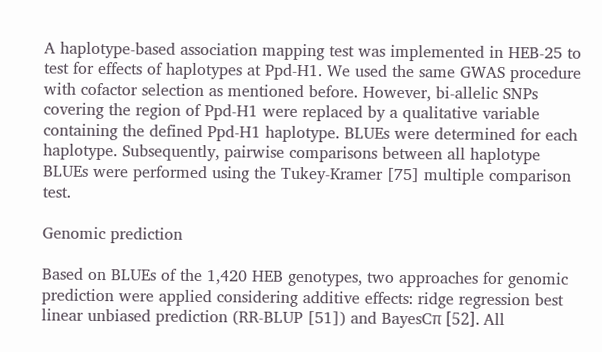A haplotype-based association mapping test was implemented in HEB-25 to test for effects of haplotypes at Ppd-H1. We used the same GWAS procedure with cofactor selection as mentioned before. However, bi-allelic SNPs covering the region of Ppd-H1 were replaced by a qualitative variable containing the defined Ppd-H1 haplotype. BLUEs were determined for each haplotype. Subsequently, pairwise comparisons between all haplotype BLUEs were performed using the Tukey-Kramer [75] multiple comparison test.

Genomic prediction

Based on BLUEs of the 1,420 HEB genotypes, two approaches for genomic prediction were applied considering additive effects: ridge regression best linear unbiased prediction (RR-BLUP [51]) and BayesCπ [52]. All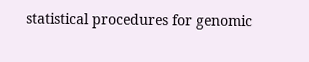statistical procedures for genomic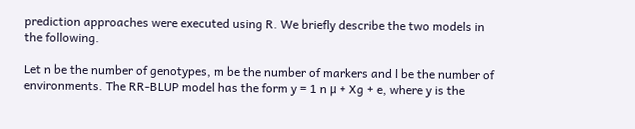prediction approaches were executed using R. We briefly describe the two models in the following.

Let n be the number of genotypes, m be the number of markers and l be the number of environments. The RR-BLUP model has the form y = 1 n μ + Xg + e, where y is the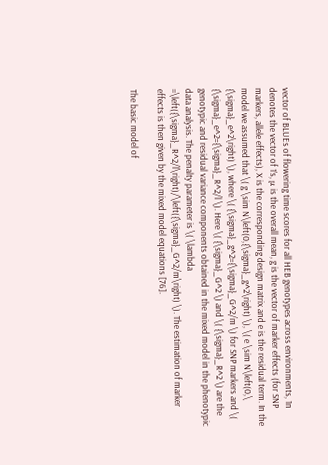vector of BLUEs of flowering time scores for all HEB genotypes across environments, 1n denotes the vector of 1’s, μ is the overall mean, g is the vector of marker effects (for SNP markers, allele effects), X is the corresponding design matrix and e is the residual term. In the model we assumed that \( g \sim N\left(0,{\sigma}_g^2\right) \), \( e \sim N\left(0,\ {\sigma}_e^2\right) \), where \( {\sigma}_g^2={\sigma}_G^2/m \) for SNP markers and \( {\sigma}_e^2={\sigma}_R^2/l \). Here \( {\sigma}_G^2 \) and \( {\sigma}_R^2 \) are the genotypic and residual variance components obtained in the mixed model in the phenotypic data analysis. The penalty parameter is \( \lambda =\left({\sigma}_R^2/l\right)/\left({\sigma}_G^2/m\right) \). The estimation of marker effects is then given by the mixed model equations [76].

The basic model of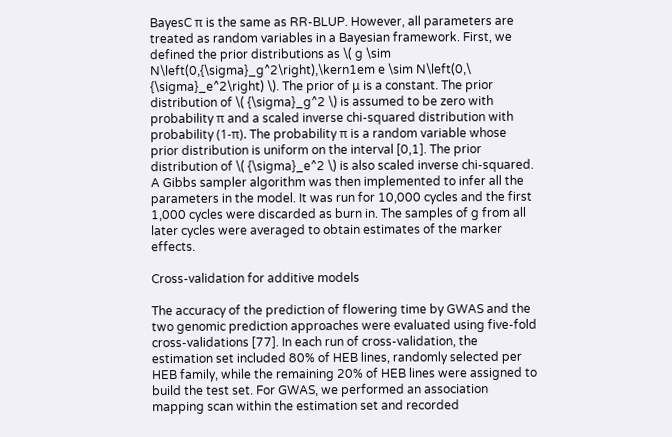BayesC π is the same as RR-BLUP. However, all parameters are treated as random variables in a Bayesian framework. First, we defined the prior distributions as \( g \sim N\left(0,{\sigma}_g^2\right),\kern1em e \sim N\left(0,\ {\sigma}_e^2\right) \). The prior of μ is a constant. The prior distribution of \( {\sigma}_g^2 \) is assumed to be zero with probability π and a scaled inverse chi-squared distribution with probability (1-π). The probability π is a random variable whose prior distribution is uniform on the interval [0,1]. The prior distribution of \( {\sigma}_e^2 \) is also scaled inverse chi-squared. A Gibbs sampler algorithm was then implemented to infer all the parameters in the model. It was run for 10,000 cycles and the first 1,000 cycles were discarded as burn in. The samples of g from all later cycles were averaged to obtain estimates of the marker effects.

Cross-validation for additive models

The accuracy of the prediction of flowering time by GWAS and the two genomic prediction approaches were evaluated using five-fold cross-validations [77]. In each run of cross-validation, the estimation set included 80% of HEB lines, randomly selected per HEB family, while the remaining 20% of HEB lines were assigned to build the test set. For GWAS, we performed an association mapping scan within the estimation set and recorded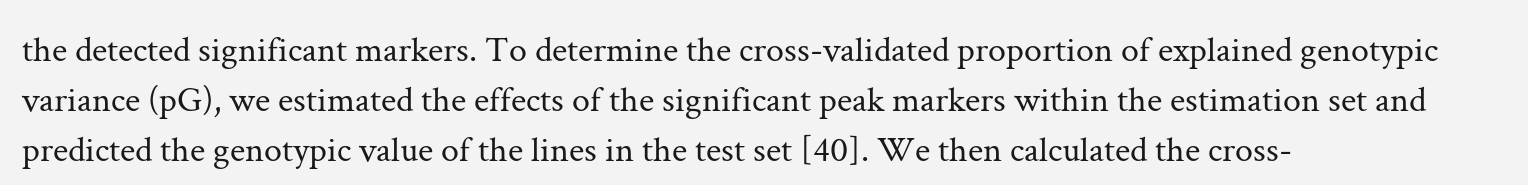the detected significant markers. To determine the cross-validated proportion of explained genotypic variance (pG), we estimated the effects of the significant peak markers within the estimation set and predicted the genotypic value of the lines in the test set [40]. We then calculated the cross-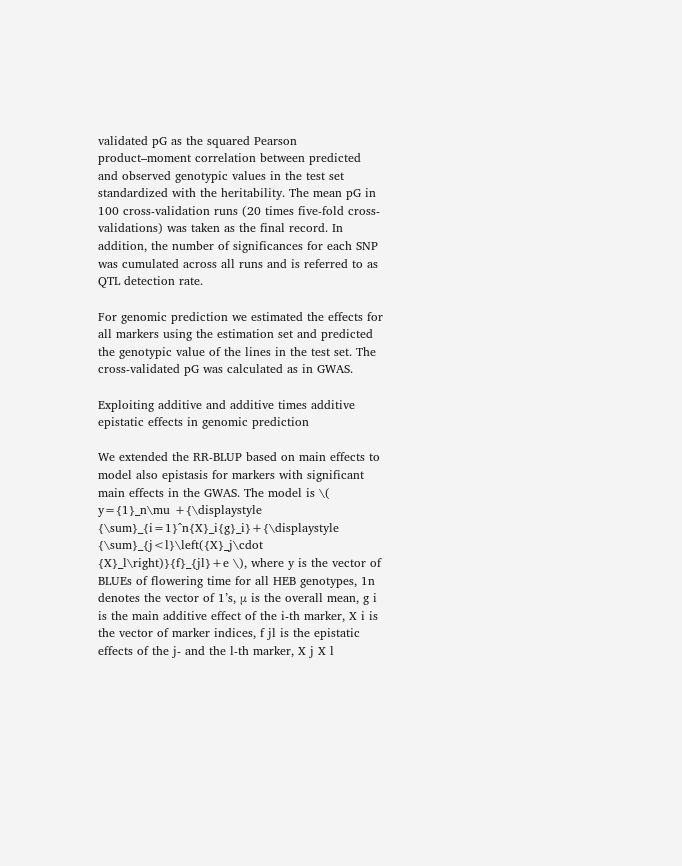validated pG as the squared Pearson product–moment correlation between predicted and observed genotypic values in the test set standardized with the heritability. The mean pG in 100 cross-validation runs (20 times five-fold cross-validations) was taken as the final record. In addition, the number of significances for each SNP was cumulated across all runs and is referred to as QTL detection rate.

For genomic prediction we estimated the effects for all markers using the estimation set and predicted the genotypic value of the lines in the test set. The cross-validated pG was calculated as in GWAS.

Exploiting additive and additive times additive epistatic effects in genomic prediction

We extended the RR-BLUP based on main effects to model also epistasis for markers with significant main effects in the GWAS. The model is \( y={1}_n\mu +{\displaystyle {\sum}_{i=1}^n{X}_i{g}_i}+{\displaystyle {\sum}_{j<l}\left({X}_j\cdot {X}_l\right)}{f}_{jl}+e \), where y is the vector of BLUEs of flowering time for all HEB genotypes, 1n denotes the vector of 1’s, μ is the overall mean, g i is the main additive effect of the i-th marker, X i is the vector of marker indices, f jl is the epistatic effects of the j- and the l-th marker, X j X l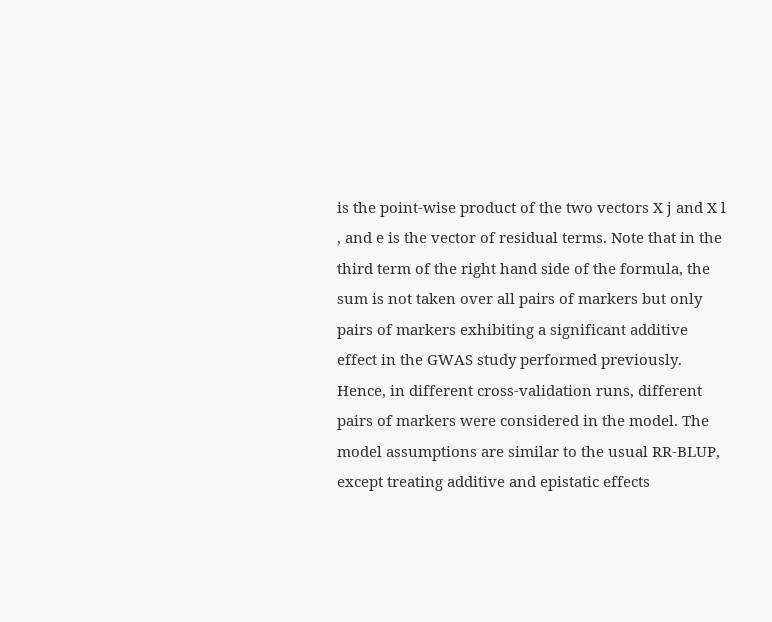is the point-wise product of the two vectors X j and X l , and e is the vector of residual terms. Note that in the third term of the right hand side of the formula, the sum is not taken over all pairs of markers but only pairs of markers exhibiting a significant additive effect in the GWAS study performed previously. Hence, in different cross-validation runs, different pairs of markers were considered in the model. The model assumptions are similar to the usual RR-BLUP, except treating additive and epistatic effects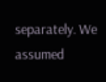separately. We assumed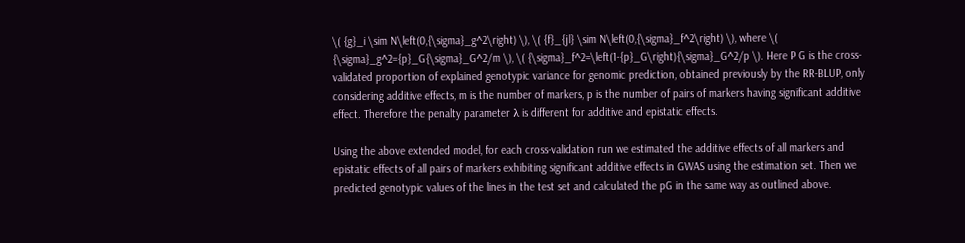\( {g}_i \sim N\left(0,{\sigma}_g^2\right) \), \( {f}_{jl} \sim N\left(0,{\sigma}_f^2\right) \), where \( {\sigma}_g^2={p}_G{\sigma}_G^2/m \), \( {\sigma}_f^2=\left(1-{p}_G\right){\sigma}_G^2/p \). Here P G is the cross-validated proportion of explained genotypic variance for genomic prediction, obtained previously by the RR-BLUP, only considering additive effects, m is the number of markers, p is the number of pairs of markers having significant additive effect. Therefore the penalty parameter λ is different for additive and epistatic effects.

Using the above extended model, for each cross-validation run we estimated the additive effects of all markers and epistatic effects of all pairs of markers exhibiting significant additive effects in GWAS using the estimation set. Then we predicted genotypic values of the lines in the test set and calculated the pG in the same way as outlined above.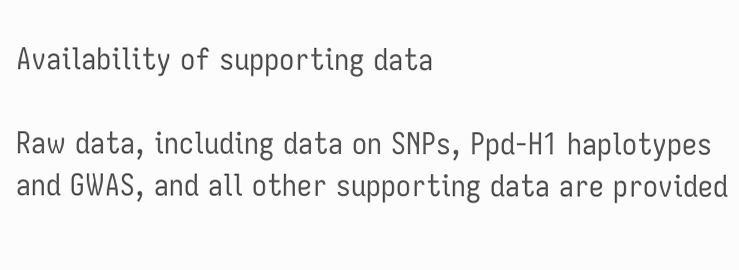Availability of supporting data

Raw data, including data on SNPs, Ppd-H1 haplotypes and GWAS, and all other supporting data are provided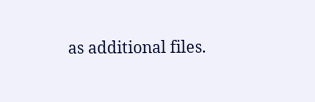as additional files.